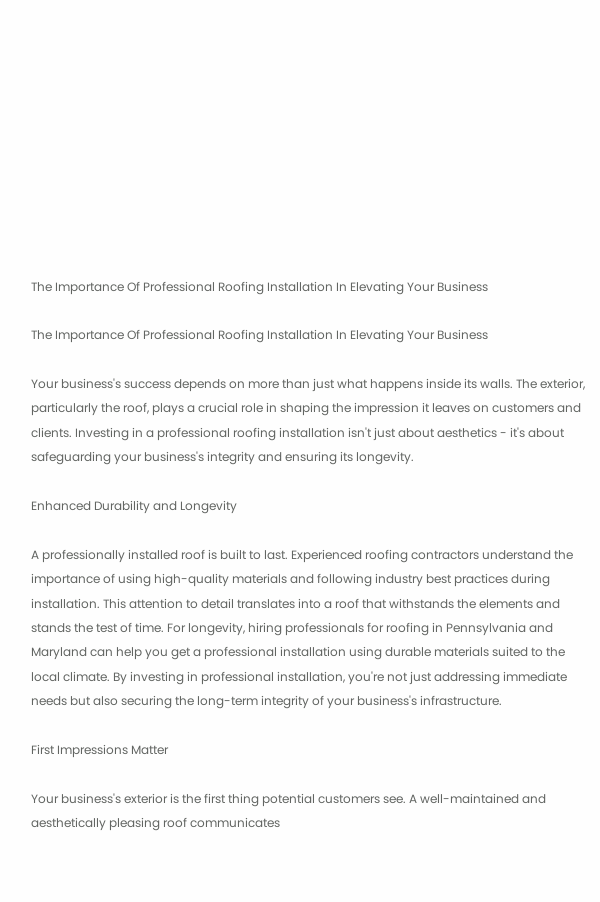The Importance Of Professional Roofing Installation In Elevating Your Business

The Importance Of Professional Roofing Installation In Elevating Your Business

Your business's success depends on more than just what happens inside its walls. The exterior, particularly the roof, plays a crucial role in shaping the impression it leaves on customers and clients. Investing in a professional roofing installation isn't just about aesthetics - it's about safeguarding your business's integrity and ensuring its longevity.

Enhanced Durability and Longevity

A professionally installed roof is built to last. Experienced roofing contractors understand the importance of using high-quality materials and following industry best practices during installation. This attention to detail translates into a roof that withstands the elements and stands the test of time. For longevity, hiring professionals for roofing in Pennsylvania and Maryland can help you get a professional installation using durable materials suited to the local climate. By investing in professional installation, you're not just addressing immediate needs but also securing the long-term integrity of your business's infrastructure.

First Impressions Matter

Your business's exterior is the first thing potential customers see. A well-maintained and aesthetically pleasing roof communicates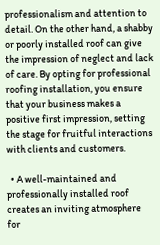professionalism and attention to detail. On the other hand, a shabby or poorly installed roof can give the impression of neglect and lack of care. By opting for professional roofing installation, you ensure that your business makes a positive first impression, setting the stage for fruitful interactions with clients and customers.

  • A well-maintained and professionally installed roof creates an inviting atmosphere for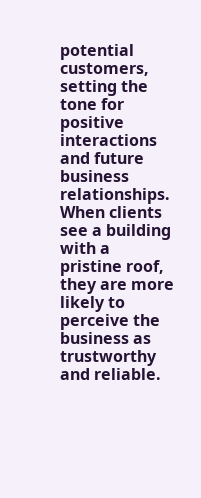potential customers, setting the tone for positive interactions and future business relationships. When clients see a building with a pristine roof, they are more likely to perceive the business as trustworthy and reliable.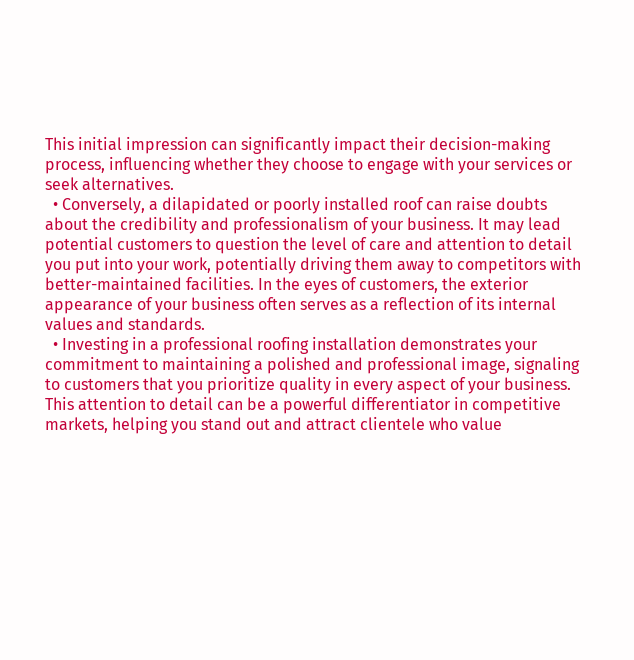This initial impression can significantly impact their decision-making process, influencing whether they choose to engage with your services or seek alternatives.
  • Conversely, a dilapidated or poorly installed roof can raise doubts about the credibility and professionalism of your business. It may lead potential customers to question the level of care and attention to detail you put into your work, potentially driving them away to competitors with better-maintained facilities. In the eyes of customers, the exterior appearance of your business often serves as a reflection of its internal values and standards.
  • Investing in a professional roofing installation demonstrates your commitment to maintaining a polished and professional image, signaling to customers that you prioritize quality in every aspect of your business. This attention to detail can be a powerful differentiator in competitive markets, helping you stand out and attract clientele who value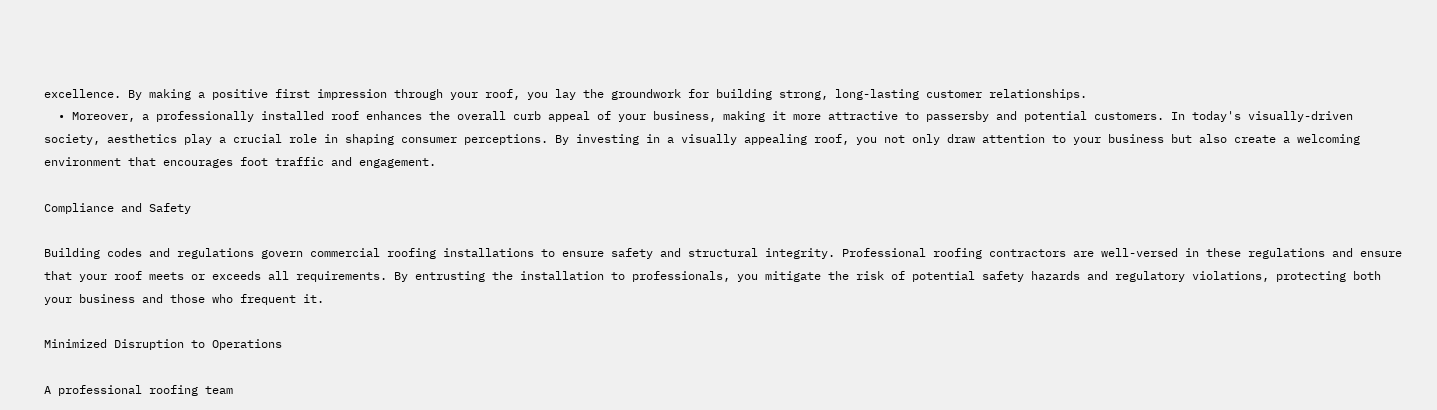excellence. By making a positive first impression through your roof, you lay the groundwork for building strong, long-lasting customer relationships.
  • Moreover, a professionally installed roof enhances the overall curb appeal of your business, making it more attractive to passersby and potential customers. In today's visually-driven society, aesthetics play a crucial role in shaping consumer perceptions. By investing in a visually appealing roof, you not only draw attention to your business but also create a welcoming environment that encourages foot traffic and engagement.

Compliance and Safety

Building codes and regulations govern commercial roofing installations to ensure safety and structural integrity. Professional roofing contractors are well-versed in these regulations and ensure that your roof meets or exceeds all requirements. By entrusting the installation to professionals, you mitigate the risk of potential safety hazards and regulatory violations, protecting both your business and those who frequent it.

Minimized Disruption to Operations

A professional roofing team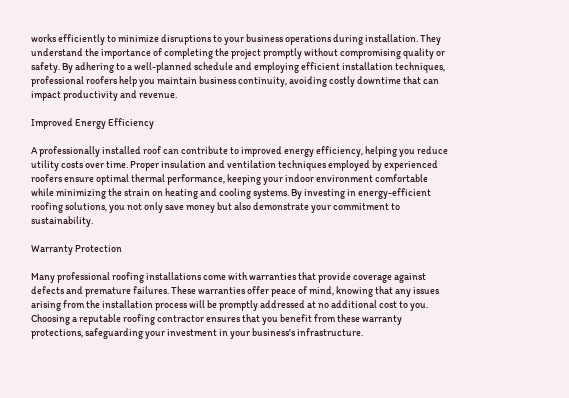works efficiently to minimize disruptions to your business operations during installation. They understand the importance of completing the project promptly without compromising quality or safety. By adhering to a well-planned schedule and employing efficient installation techniques, professional roofers help you maintain business continuity, avoiding costly downtime that can impact productivity and revenue.

Improved Energy Efficiency

A professionally installed roof can contribute to improved energy efficiency, helping you reduce utility costs over time. Proper insulation and ventilation techniques employed by experienced roofers ensure optimal thermal performance, keeping your indoor environment comfortable while minimizing the strain on heating and cooling systems. By investing in energy-efficient roofing solutions, you not only save money but also demonstrate your commitment to sustainability.

Warranty Protection

Many professional roofing installations come with warranties that provide coverage against defects and premature failures. These warranties offer peace of mind, knowing that any issues arising from the installation process will be promptly addressed at no additional cost to you. Choosing a reputable roofing contractor ensures that you benefit from these warranty protections, safeguarding your investment in your business's infrastructure.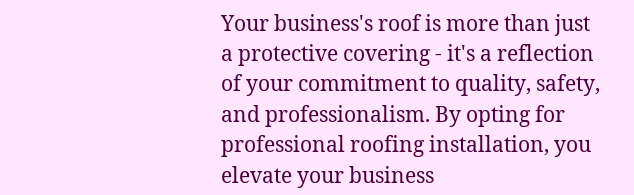Your business's roof is more than just a protective covering - it's a reflection of your commitment to quality, safety, and professionalism. By opting for professional roofing installation, you elevate your business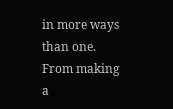in more ways than one. From making a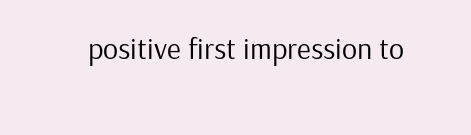positive first impression to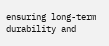ensuring long-term durability and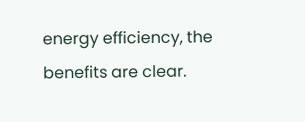energy efficiency, the benefits are clear.